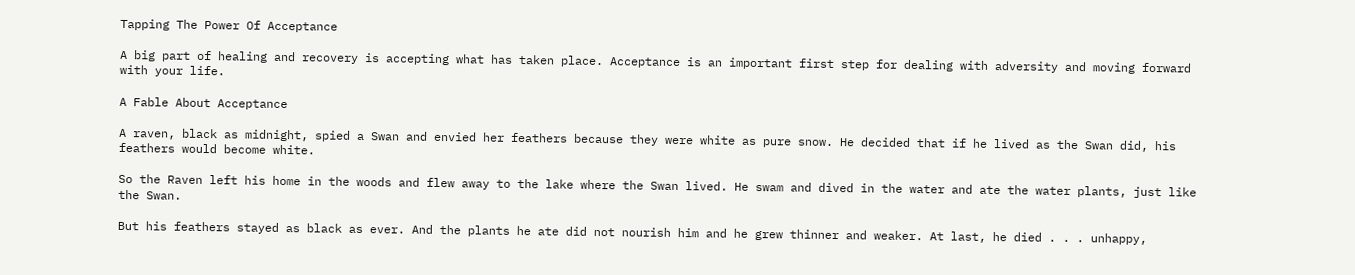Tapping The Power Of Acceptance

A big part of healing and recovery is accepting what has taken place. Acceptance is an important first step for dealing with adversity and moving forward with your life.

A Fable About Acceptance

A raven, black as midnight, spied a Swan and envied her feathers because they were white as pure snow. He decided that if he lived as the Swan did, his feathers would become white.

So the Raven left his home in the woods and flew away to the lake where the Swan lived. He swam and dived in the water and ate the water plants, just like the Swan.

But his feathers stayed as black as ever. And the plants he ate did not nourish him and he grew thinner and weaker. At last, he died . . . unhappy,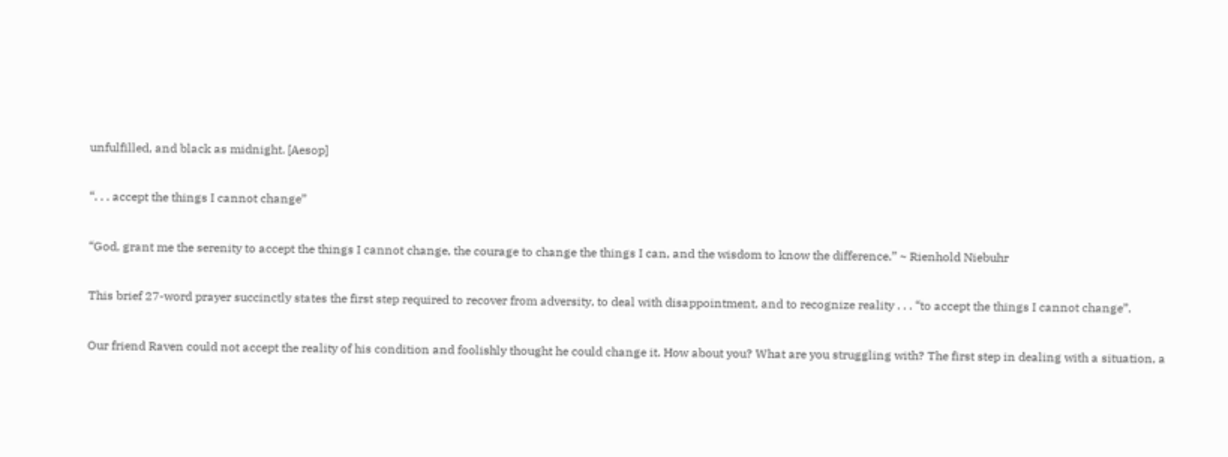unfulfilled, and black as midnight. [Aesop]

“. . . accept the things I cannot change”

“God, grant me the serenity to accept the things I cannot change, the courage to change the things I can, and the wisdom to know the difference.” ~ Rienhold Niebuhr

This brief 27-word prayer succinctly states the first step required to recover from adversity, to deal with disappointment, and to recognize reality . . . “to accept the things I cannot change”.

Our friend Raven could not accept the reality of his condition and foolishly thought he could change it. How about you? What are you struggling with? The first step in dealing with a situation, a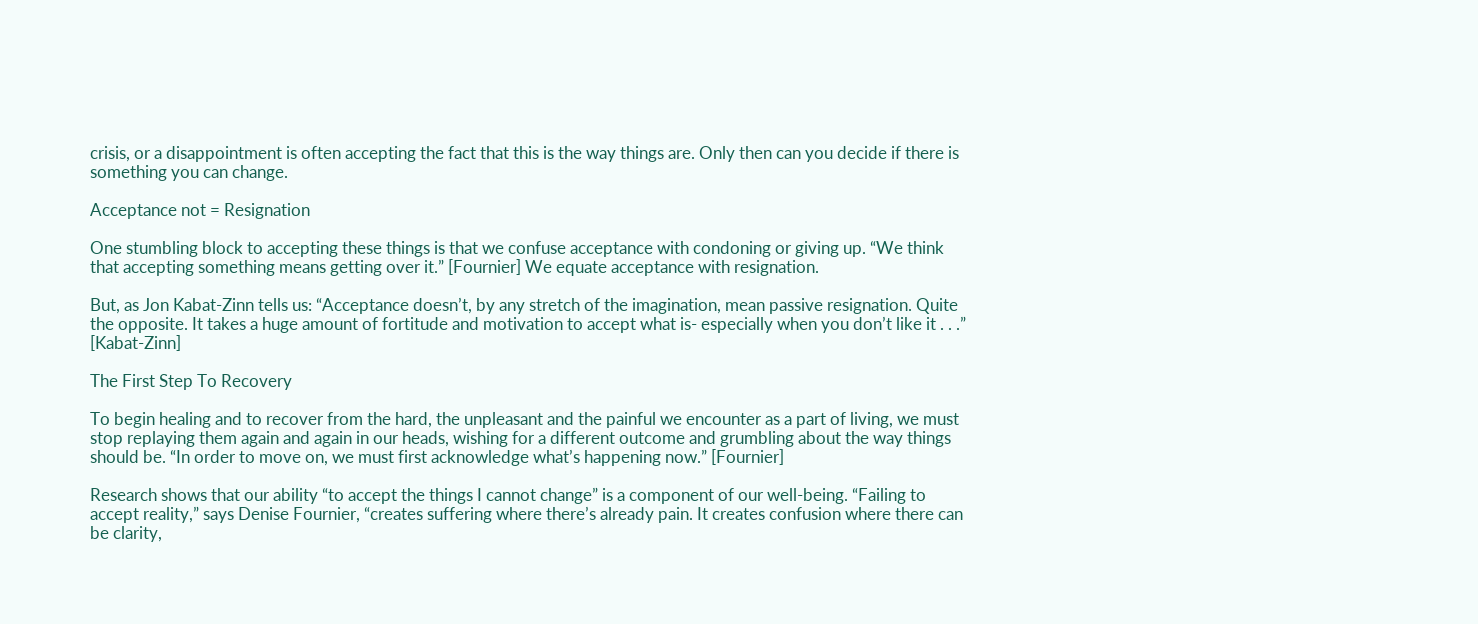crisis, or a disappointment is often accepting the fact that this is the way things are. Only then can you decide if there is something you can change.

Acceptance not = Resignation

One stumbling block to accepting these things is that we confuse acceptance with condoning or giving up. “We think that accepting something means getting over it.” [Fournier] We equate acceptance with resignation.

But, as Jon Kabat-Zinn tells us: “Acceptance doesn’t, by any stretch of the imagination, mean passive resignation. Quite the opposite. It takes a huge amount of fortitude and motivation to accept what is- especially when you don’t like it . . .” [Kabat-Zinn]

The First Step To Recovery

To begin healing and to recover from the hard, the unpleasant and the painful we encounter as a part of living, we must stop replaying them again and again in our heads, wishing for a different outcome and grumbling about the way things should be. “In order to move on, we must first acknowledge what’s happening now.” [Fournier]

Research shows that our ability “to accept the things I cannot change” is a component of our well-being. “Failing to accept reality,” says Denise Fournier, “creates suffering where there’s already pain. It creates confusion where there can be clarity,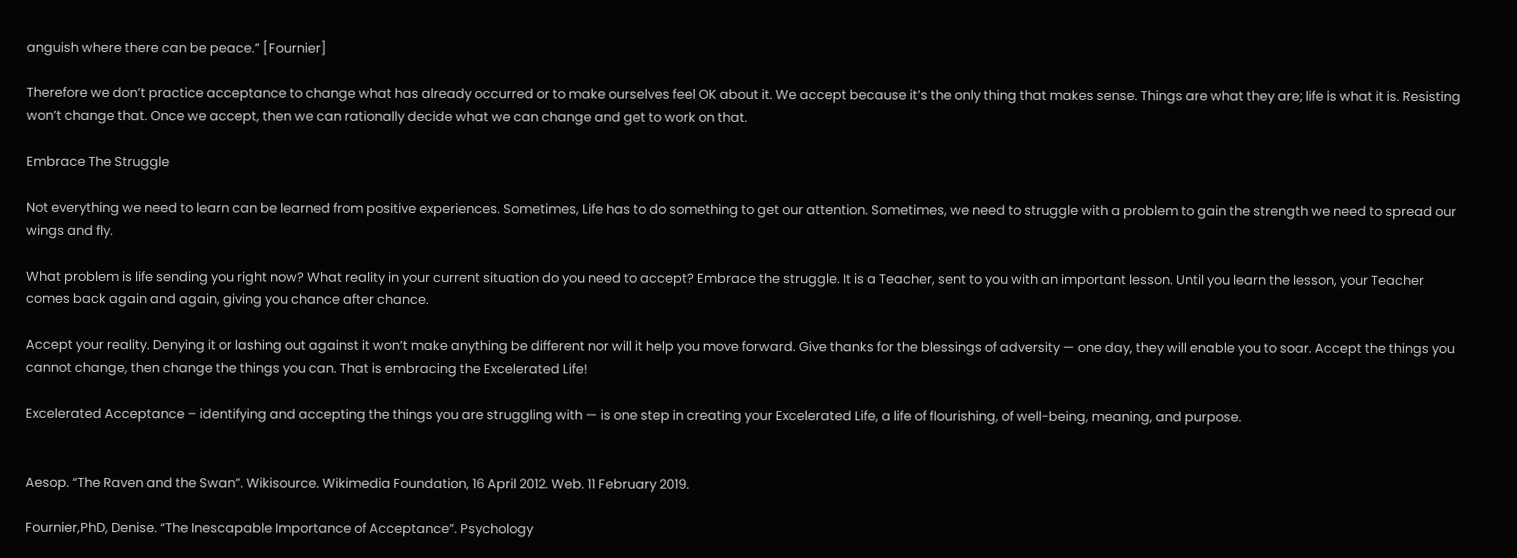anguish where there can be peace.” [Fournier]

Therefore we don’t practice acceptance to change what has already occurred or to make ourselves feel OK about it. We accept because it’s the only thing that makes sense. Things are what they are; life is what it is. Resisting won’t change that. Once we accept, then we can rationally decide what we can change and get to work on that.

Embrace The Struggle

Not everything we need to learn can be learned from positive experiences. Sometimes, Life has to do something to get our attention. Sometimes, we need to struggle with a problem to gain the strength we need to spread our wings and fly.

What problem is life sending you right now? What reality in your current situation do you need to accept? Embrace the struggle. It is a Teacher, sent to you with an important lesson. Until you learn the lesson, your Teacher comes back again and again, giving you chance after chance.

Accept your reality. Denying it or lashing out against it won’t make anything be different nor will it help you move forward. Give thanks for the blessings of adversity — one day, they will enable you to soar. Accept the things you cannot change, then change the things you can. That is embracing the Excelerated Life!

Excelerated Acceptance – identifying and accepting the things you are struggling with — is one step in creating your Excelerated Life, a life of flourishing, of well-being, meaning, and purpose.


Aesop. “The Raven and the Swan”. Wikisource. Wikimedia Foundation, 16 April 2012. Web. 11 February 2019.

Fournier,PhD, Denise. “The Inescapable Importance of Acceptance”. Psychology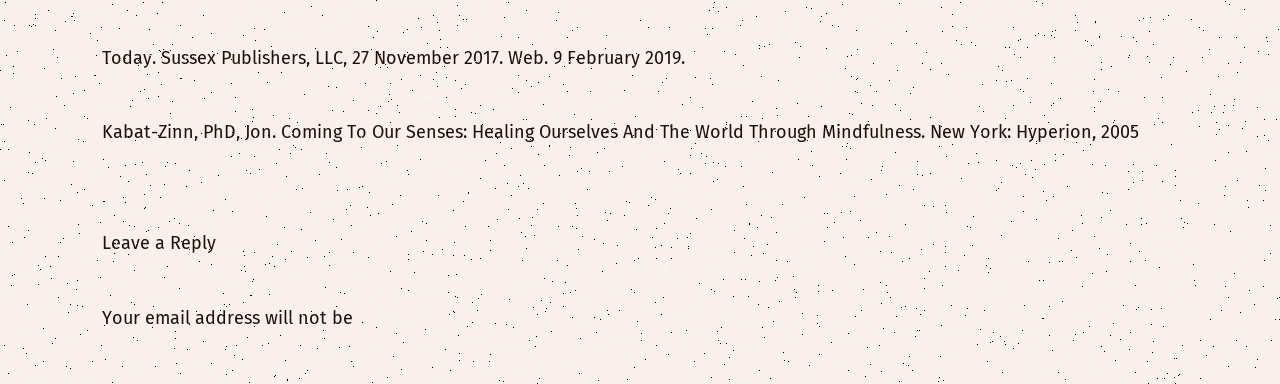Today. Sussex Publishers, LLC, 27 November 2017. Web. 9 February 2019.

Kabat-Zinn, PhD, Jon. Coming To Our Senses: Healing Ourselves And The World Through Mindfulness. New York: Hyperion, 2005


Leave a Reply

Your email address will not be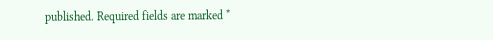published. Required fields are marked *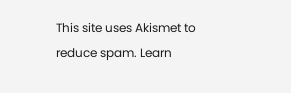This site uses Akismet to reduce spam. Learn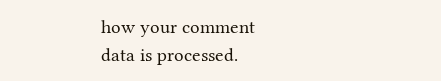how your comment data is processed.